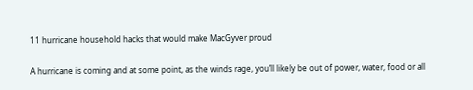11 hurricane household hacks that would make MacGyver proud

A hurricane is coming and at some point, as the winds rage, you’ll likely be out of power, water, food or all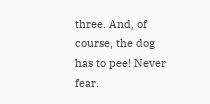three. And, of course, the dog has to pee! Never fear.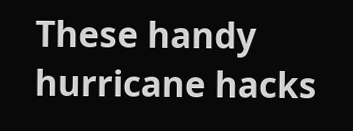These handy hurricane hacks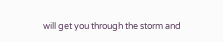will get you through the storm and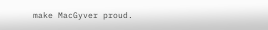make MacGyver proud.